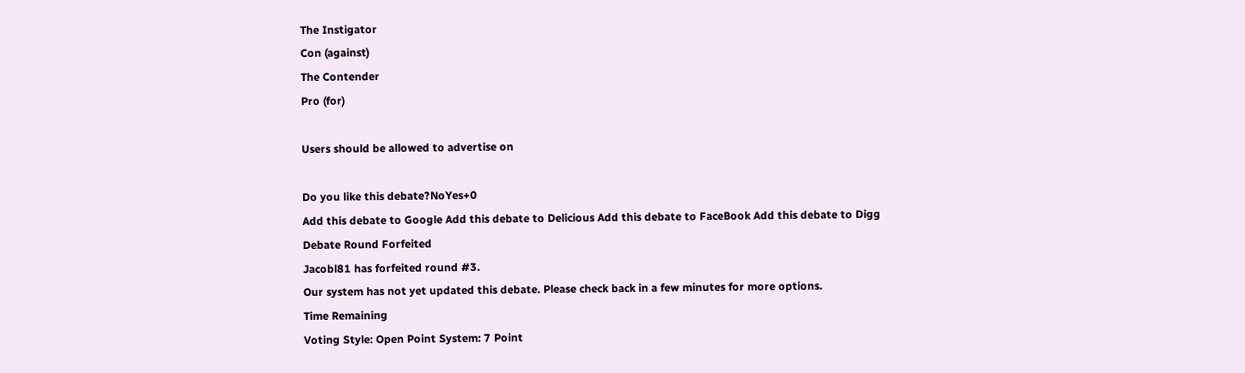The Instigator
Con (against)
The Contender
Pro (for)

Users should be allowed to advertise on

Do you like this debate?NoYes+0
Add this debate to Google Add this debate to Delicious Add this debate to FaceBook Add this debate to Digg
Debate Round Forfeited
Jacobl81 has forfeited round #3.
Our system has not yet updated this debate. Please check back in a few minutes for more options.
Time Remaining
Voting Style: Open Point System: 7 Point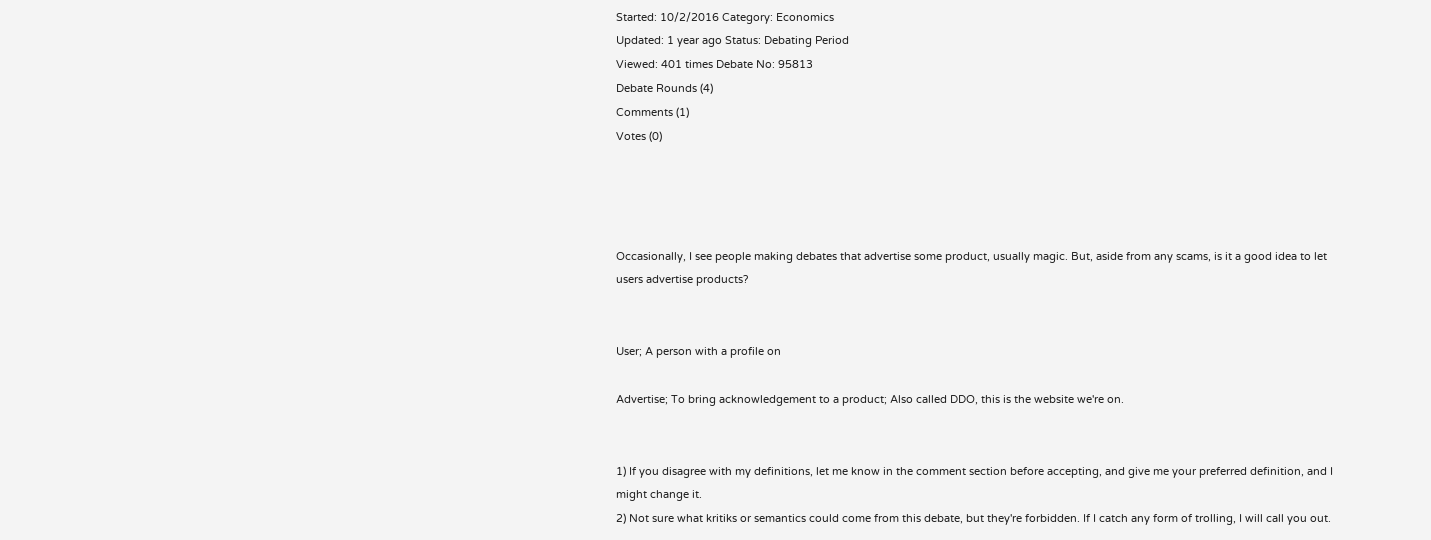Started: 10/2/2016 Category: Economics
Updated: 1 year ago Status: Debating Period
Viewed: 401 times Debate No: 95813
Debate Rounds (4)
Comments (1)
Votes (0)




Occasionally, I see people making debates that advertise some product, usually magic. But, aside from any scams, is it a good idea to let users advertise products?


User; A person with a profile on

Advertise; To bring acknowledgement to a product; Also called DDO, this is the website we're on.


1) If you disagree with my definitions, let me know in the comment section before accepting, and give me your preferred definition, and I might change it.
2) Not sure what kritiks or semantics could come from this debate, but they're forbidden. If I catch any form of trolling, I will call you out.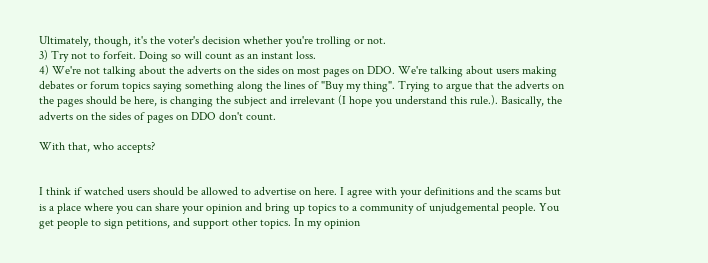Ultimately, though, it's the voter's decision whether you're trolling or not.
3) Try not to forfeit. Doing so will count as an instant loss.
4) We're not talking about the adverts on the sides on most pages on DDO. We're talking about users making debates or forum topics saying something along the lines of "Buy my thing". Trying to argue that the adverts on the pages should be here, is changing the subject and irrelevant (I hope you understand this rule.). Basically, the adverts on the sides of pages on DDO don't count.

With that, who accepts?


I think if watched users should be allowed to advertise on here. I agree with your definitions and the scams but is a place where you can share your opinion and bring up topics to a community of unjudgemental people. You get people to sign petitions, and support other topics. In my opinion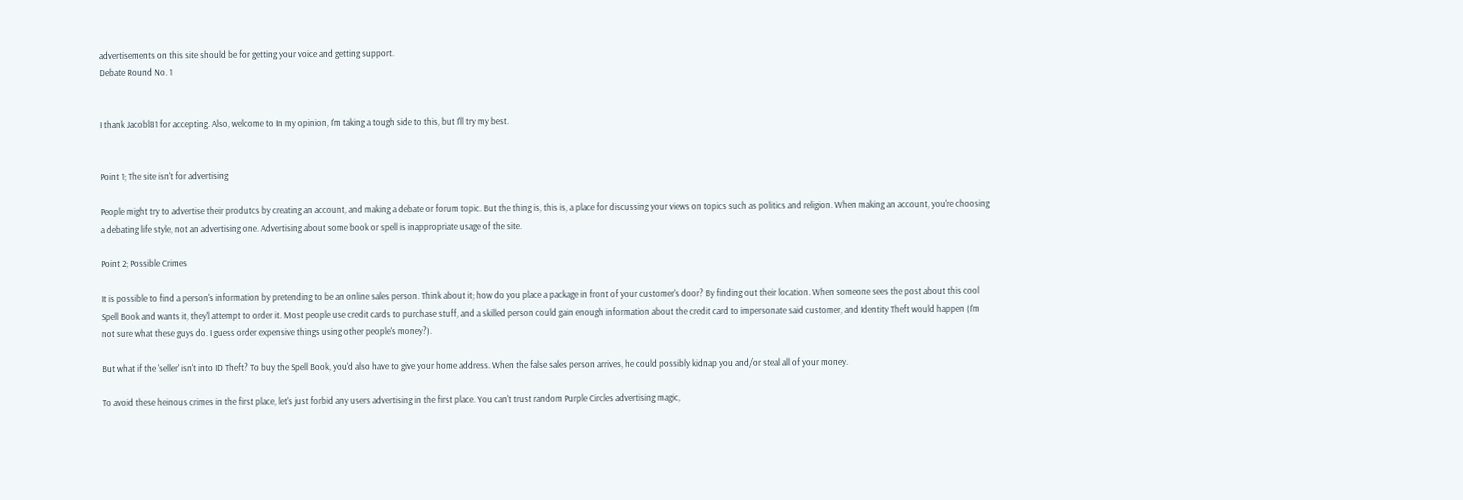advertisements on this site should be for getting your voice and getting support.
Debate Round No. 1


I thank Jacobl81 for accepting. Also, welcome to In my opinion, I'm taking a tough side to this, but I'll try my best.


Point 1; The site isn't for advertising

People might try to advertise their produtcs by creating an account, and making a debate or forum topic. But the thing is, this is, a place for discussing your views on topics such as politics and religion. When making an account, you're choosing a debating life style, not an advertising one. Advertising about some book or spell is inappropriate usage of the site.

Point 2; Possible Crimes

It is possible to find a person's information by pretending to be an online sales person. Think about it; how do you place a package in front of your customer's door? By finding out their location. When someone sees the post about this cool Spell Book and wants it, they'l attempt to order it. Most people use credit cards to purchase stuff, and a skilled person could gain enough information about the credit card to impersonate said customer, and Identity Theft would happen (I'm not sure what these guys do. I guess order expensive things using other people's money?).

But what if the 'seller' isn't into ID Theft? To buy the Spell Book, you'd also have to give your home address. When the false sales person arrives, he could possibly kidnap you and/or steal all of your money.

To avoid these heinous crimes in the first place, let's just forbid any users advertising in the first place. You can't trust random Purple Circles advertising magic,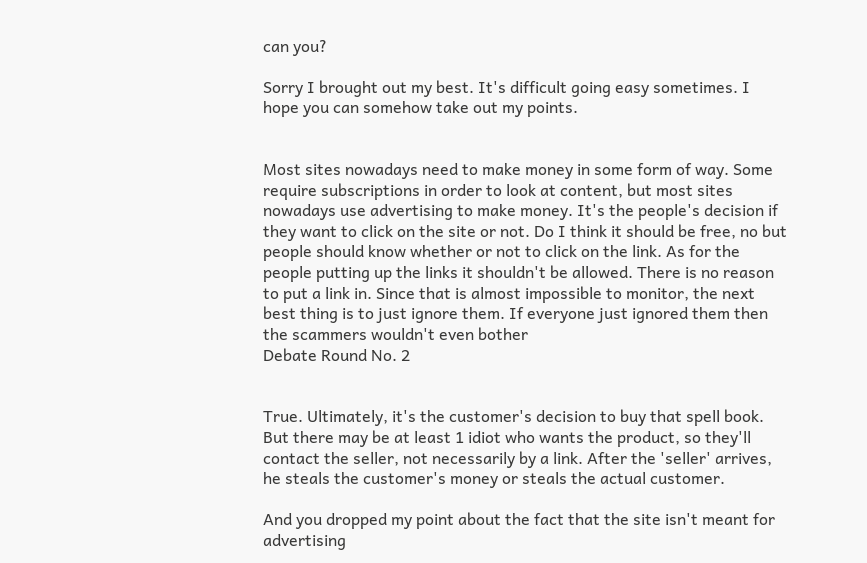can you?

Sorry I brought out my best. It's difficult going easy sometimes. I hope you can somehow take out my points.


Most sites nowadays need to make money in some form of way. Some require subscriptions in order to look at content, but most sites nowadays use advertising to make money. It's the people's decision if they want to click on the site or not. Do I think it should be free, no but people should know whether or not to click on the link. As for the people putting up the links it shouldn't be allowed. There is no reason to put a link in. Since that is almost impossible to monitor, the next best thing is to just ignore them. If everyone just ignored them then the scammers wouldn't even bother
Debate Round No. 2


True. Ultimately, it's the customer's decision to buy that spell book. But there may be at least 1 idiot who wants the product, so they'll contact the seller, not necessarily by a link. After the 'seller' arrives, he steals the customer's money or steals the actual customer.

And you dropped my point about the fact that the site isn't meant for advertising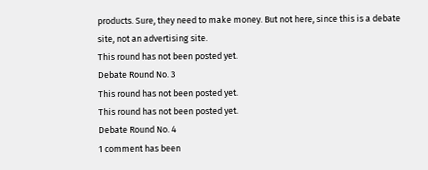products. Sure, they need to make money. But not here, since this is a debate site, not an advertising site.
This round has not been posted yet.
Debate Round No. 3
This round has not been posted yet.
This round has not been posted yet.
Debate Round No. 4
1 comment has been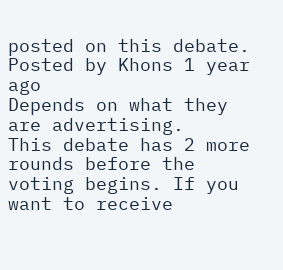posted on this debate.
Posted by Khons 1 year ago
Depends on what they are advertising.
This debate has 2 more rounds before the voting begins. If you want to receive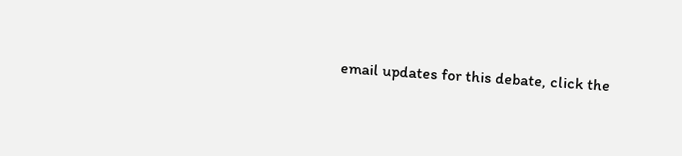email updates for this debate, click the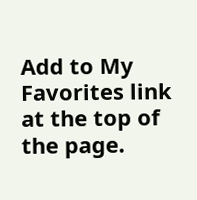Add to My Favorites link at the top of the page.